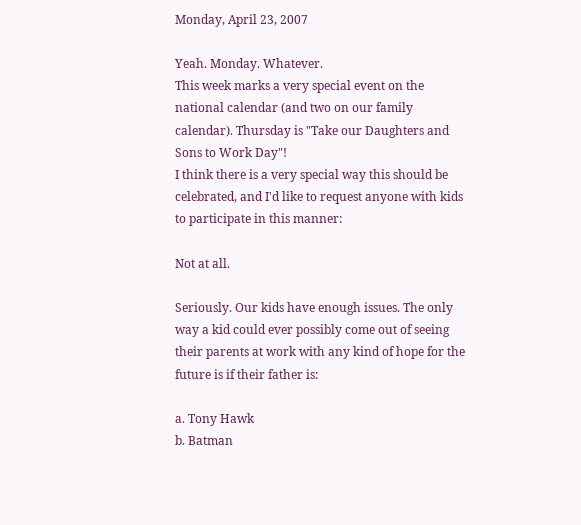Monday, April 23, 2007

Yeah. Monday. Whatever.
This week marks a very special event on the national calendar (and two on our family calendar). Thursday is "Take our Daughters and Sons to Work Day"!
I think there is a very special way this should be celebrated, and I'd like to request anyone with kids to participate in this manner:

Not at all.

Seriously. Our kids have enough issues. The only way a kid could ever possibly come out of seeing their parents at work with any kind of hope for the future is if their father is:

a. Tony Hawk
b. Batman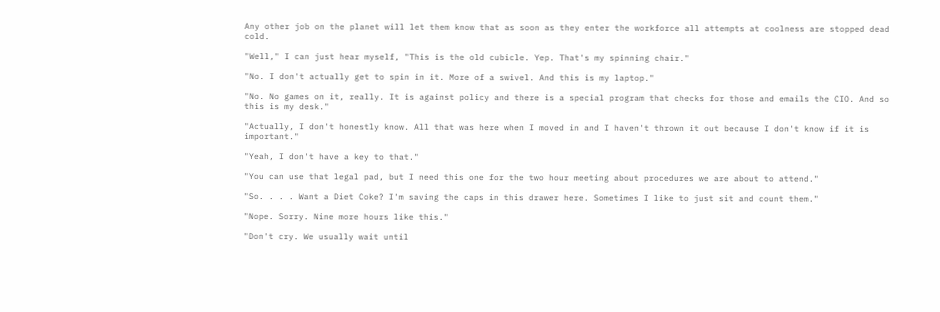Any other job on the planet will let them know that as soon as they enter the workforce all attempts at coolness are stopped dead cold.

"Well," I can just hear myself, "This is the old cubicle. Yep. That's my spinning chair."

"No. I don't actually get to spin in it. More of a swivel. And this is my laptop."

"No. No games on it, really. It is against policy and there is a special program that checks for those and emails the CIO. And so this is my desk."

"Actually, I don't honestly know. All that was here when I moved in and I haven't thrown it out because I don't know if it is important."

"Yeah, I don't have a key to that."

"You can use that legal pad, but I need this one for the two hour meeting about procedures we are about to attend."

"So. . . . Want a Diet Coke? I'm saving the caps in this drawer here. Sometimes I like to just sit and count them."

"Nope. Sorry. Nine more hours like this."

"Don't cry. We usually wait until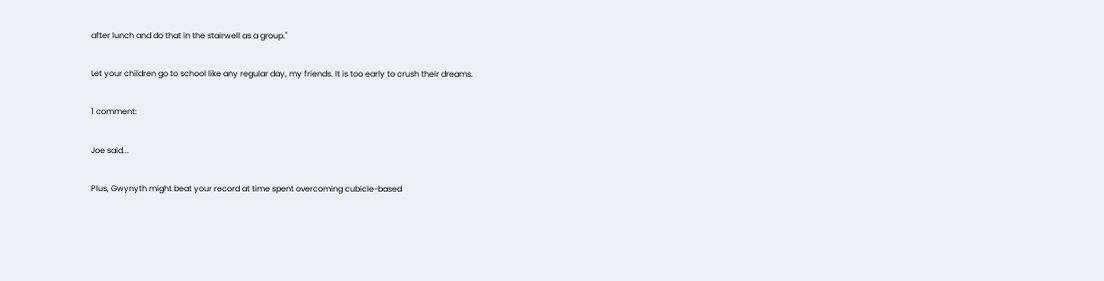after lunch and do that in the stairwell as a group."

Let your children go to school like any regular day, my friends. It is too early to crush their dreams.

1 comment:

Joe said...

Plus, Gwynyth might beat your record at time spent overcoming cubicle-based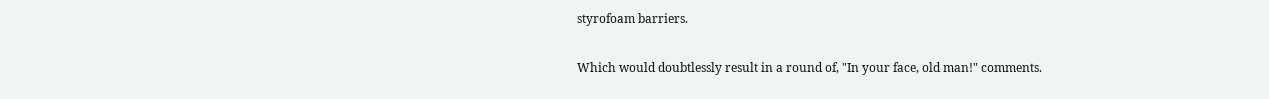styrofoam barriers.

Which would doubtlessly result in a round of, "In your face, old man!" comments.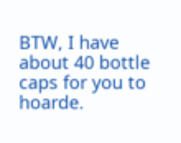BTW, I have about 40 bottle caps for you to hoarde.